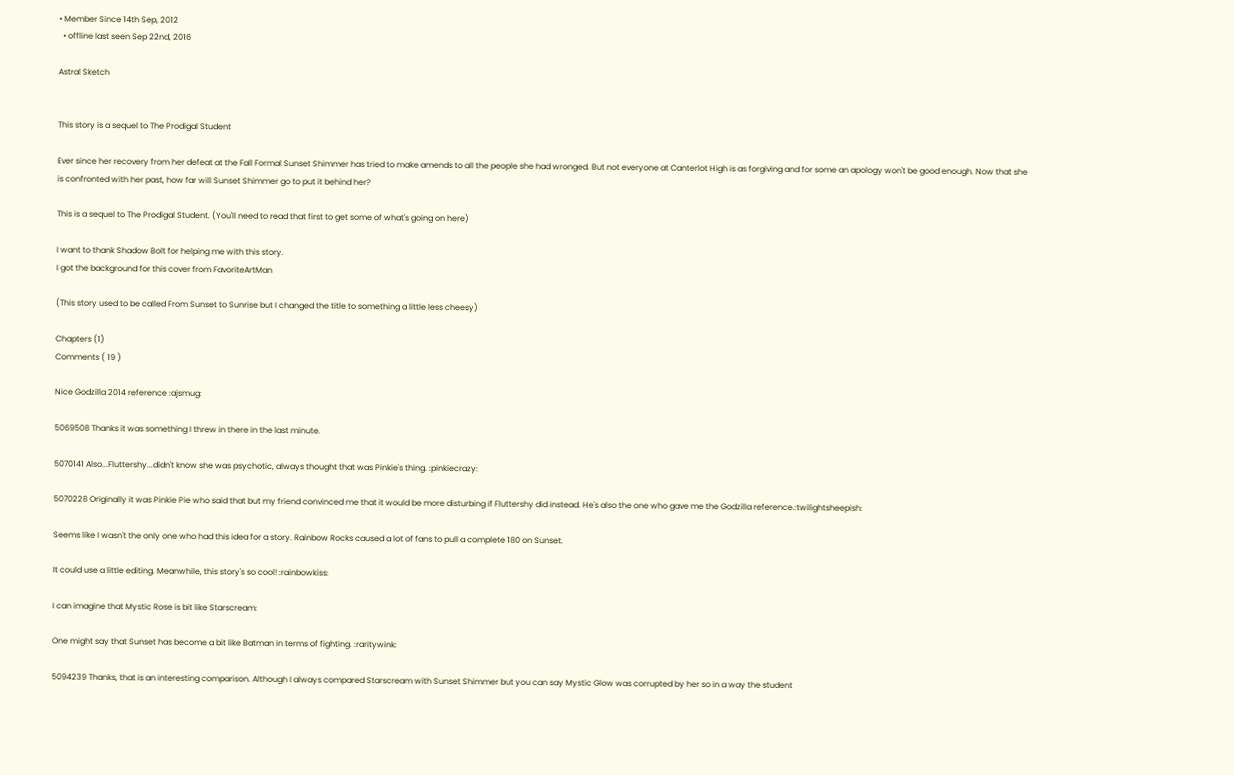• Member Since 14th Sep, 2012
  • offline last seen Sep 22nd, 2016

Astral Sketch


This story is a sequel to The Prodigal Student

Ever since her recovery from her defeat at the Fall Formal Sunset Shimmer has tried to make amends to all the people she had wronged. But not everyone at Canterlot High is as forgiving and for some an apology won't be good enough. Now that she is confronted with her past, how far will Sunset Shimmer go to put it behind her?

This is a sequel to The Prodigal Student. (You'll need to read that first to get some of what's going on here)

I want to thank Shadow Bolt for helping me with this story.
I got the background for this cover from FavoriteArtMan

(This story used to be called From Sunset to Sunrise but I changed the title to something a little less cheesy)

Chapters (1)
Comments ( 19 )

Nice Godzilla 2014 reference :ajsmug:

5069508 Thanks it was something I threw in there in the last minute.

5070141 Also...Fluttershy...didn't know she was psychotic, always thought that was Pinkie's thing. :pinkiecrazy:

5070228 Originally it was Pinkie Pie who said that but my friend convinced me that it would be more disturbing if Fluttershy did instead. He's also the one who gave me the Godzilla reference.:twilightsheepish:

Seems like I wasn't the only one who had this idea for a story. Rainbow Rocks caused a lot of fans to pull a complete 180 on Sunset.

It could use a little editing. Meanwhile, this story's so cool! :rainbowkiss:

I can imagine that Mystic Rose is bit like Starscream:

One might say that Sunset has become a bit like Batman in terms of fighting. :raritywink:

5094239 Thanks, that is an interesting comparison. Although I always compared Starscream with Sunset Shimmer but you can say Mystic Glow was corrupted by her so in a way the student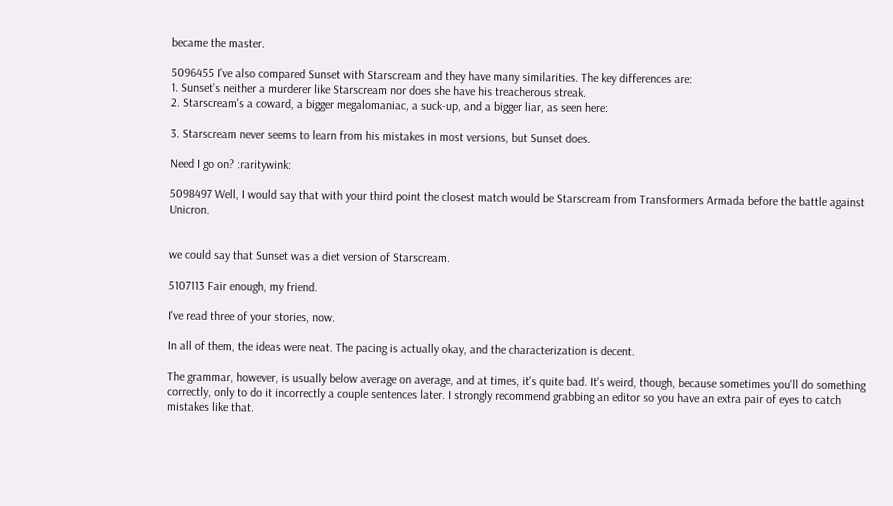became the master.

5096455 I've also compared Sunset with Starscream and they have many similarities. The key differences are:
1. Sunset's neither a murderer like Starscream nor does she have his treacherous streak.
2. Starscream's a coward, a bigger megalomaniac, a suck-up, and a bigger liar, as seen here:

3. Starscream never seems to learn from his mistakes in most versions, but Sunset does.

Need I go on? :raritywink:

5098497 Well, I would say that with your third point the closest match would be Starscream from Transformers Armada before the battle against Unicron.


we could say that Sunset was a diet version of Starscream.

5107113 Fair enough, my friend.

I've read three of your stories, now.

In all of them, the ideas were neat. The pacing is actually okay, and the characterization is decent.

The grammar, however, is usually below average on average, and at times, it's quite bad. It's weird, though, because sometimes you'll do something correctly, only to do it incorrectly a couple sentences later. I strongly recommend grabbing an editor so you have an extra pair of eyes to catch mistakes like that.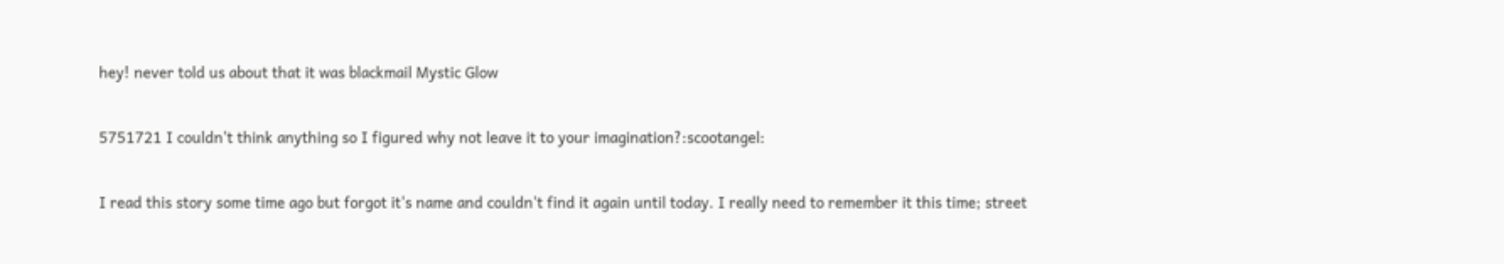hey! never told us about that it was blackmail Mystic Glow

5751721 I couldn't think anything so I figured why not leave it to your imagination?:scootangel:

I read this story some time ago but forgot it's name and couldn't find it again until today. I really need to remember it this time; street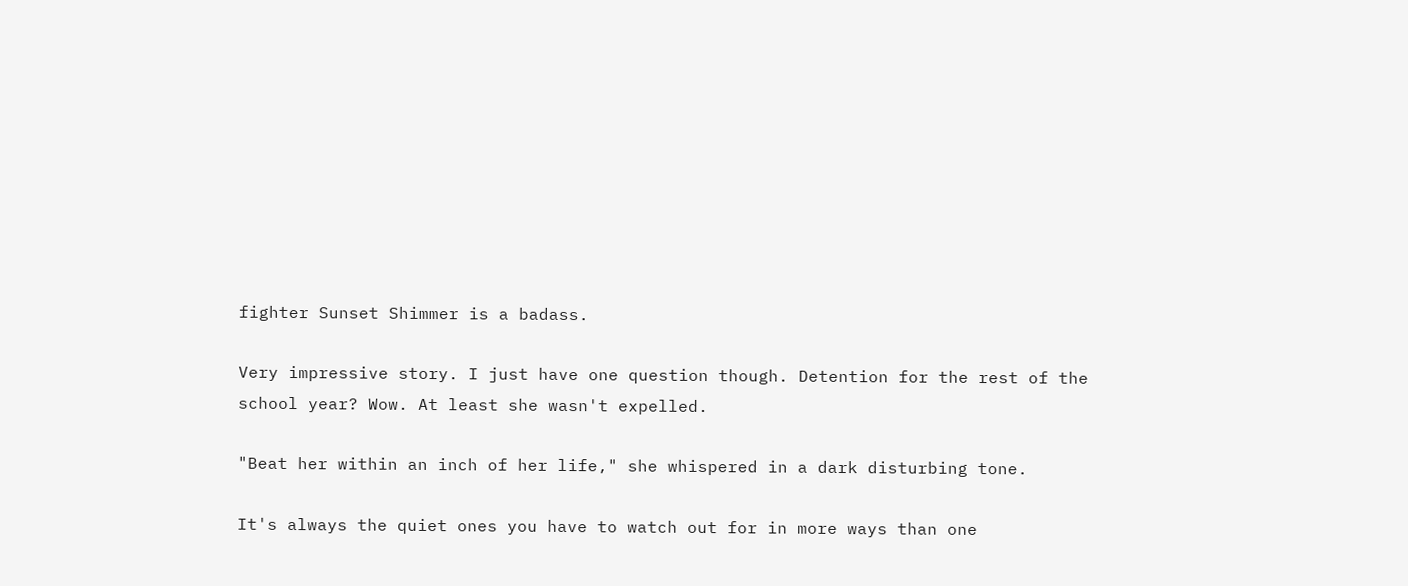fighter Sunset Shimmer is a badass.

Very impressive story. I just have one question though. Detention for the rest of the school year? Wow. At least she wasn't expelled.

"Beat her within an inch of her life," she whispered in a dark disturbing tone.

It's always the quiet ones you have to watch out for in more ways than one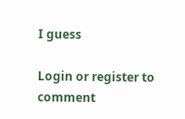I guess

Login or register to comment